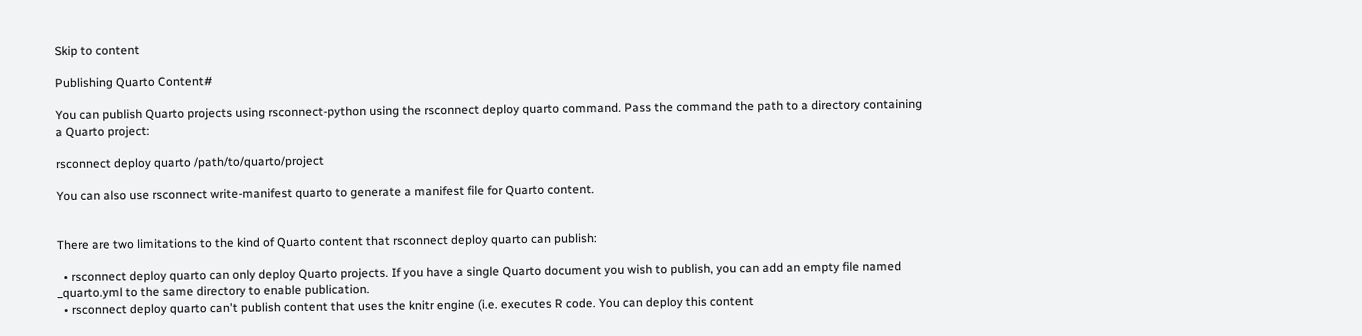Skip to content

Publishing Quarto Content#

You can publish Quarto projects using rsconnect-python using the rsconnect deploy quarto command. Pass the command the path to a directory containing a Quarto project:

rsconnect deploy quarto /path/to/quarto/project

You can also use rsconnect write-manifest quarto to generate a manifest file for Quarto content.


There are two limitations to the kind of Quarto content that rsconnect deploy quarto can publish:

  • rsconnect deploy quarto can only deploy Quarto projects. If you have a single Quarto document you wish to publish, you can add an empty file named _quarto.yml to the same directory to enable publication.
  • rsconnect deploy quarto can't publish content that uses the knitr engine (i.e. executes R code. You can deploy this content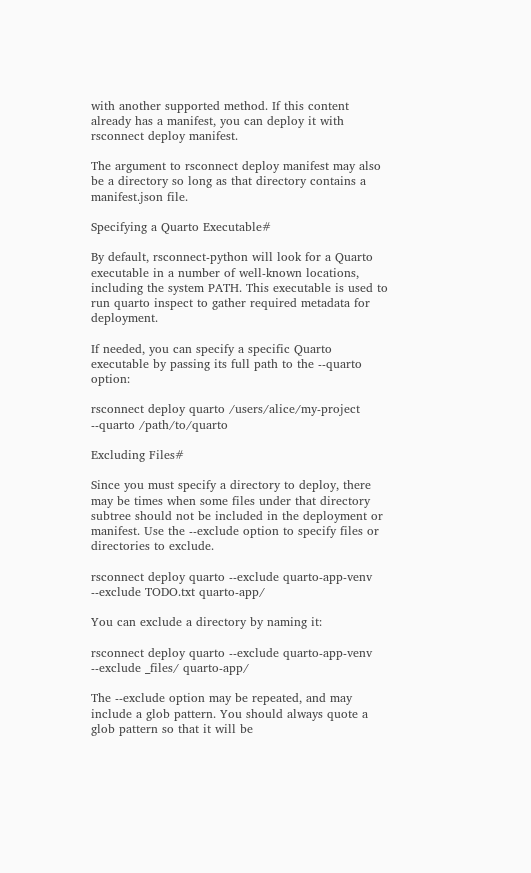with another supported method. If this content already has a manifest, you can deploy it with rsconnect deploy manifest.

The argument to rsconnect deploy manifest may also be a directory so long as that directory contains a manifest.json file.

Specifying a Quarto Executable#

By default, rsconnect-python will look for a Quarto executable in a number of well-known locations, including the system PATH. This executable is used to run quarto inspect to gather required metadata for deployment.

If needed, you can specify a specific Quarto executable by passing its full path to the --quarto option:

rsconnect deploy quarto /users/alice/my-project --quarto /path/to/quarto

Excluding Files#

Since you must specify a directory to deploy, there may be times when some files under that directory subtree should not be included in the deployment or manifest. Use the --exclude option to specify files or directories to exclude.

rsconnect deploy quarto --exclude quarto-app-venv --exclude TODO.txt quarto-app/

You can exclude a directory by naming it:

rsconnect deploy quarto --exclude quarto-app-venv --exclude _files/ quarto-app/

The --exclude option may be repeated, and may include a glob pattern. You should always quote a glob pattern so that it will be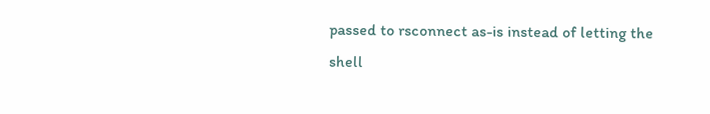passed to rsconnect as-is instead of letting the shell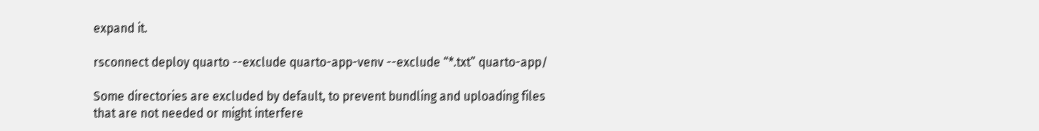expand it.

rsconnect deploy quarto --exclude quarto-app-venv --exclude “*.txt” quarto-app/

Some directories are excluded by default, to prevent bundling and uploading files that are not needed or might interfere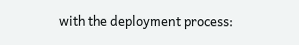with the deployment process: